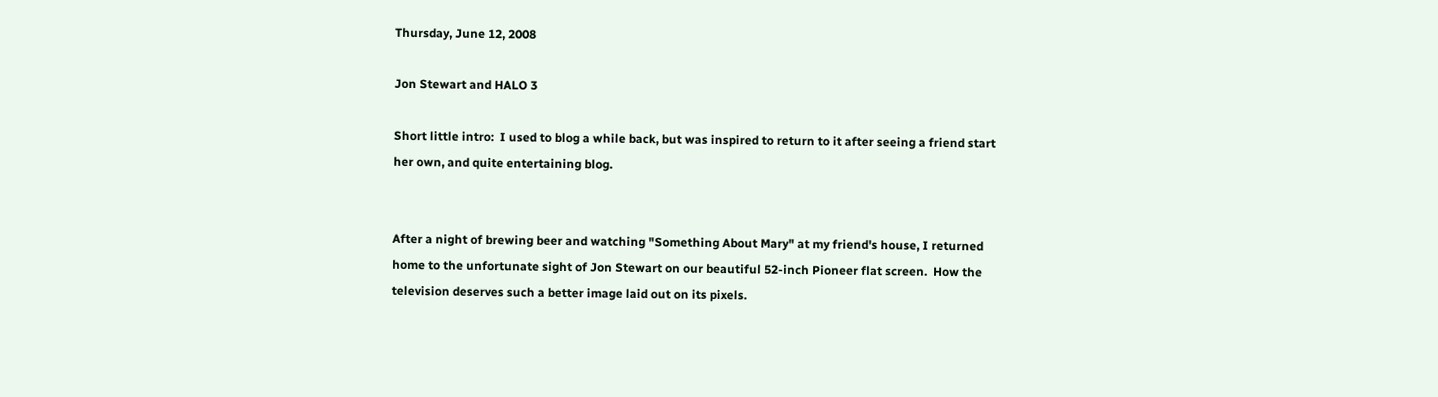Thursday, June 12, 2008

Jon Stewart and HALO 3

Short little intro:  I used to blog a while back, but was inspired to return to it after seeing a friend start her own, and quite entertaining blog.


After a night of brewing beer and watching "Something About Mary" at my friend's house, I returned home to the unfortunate sight of Jon Stewart on our beautiful 52-inch Pioneer flat screen.  How the television deserves such a better image laid out on its pixels.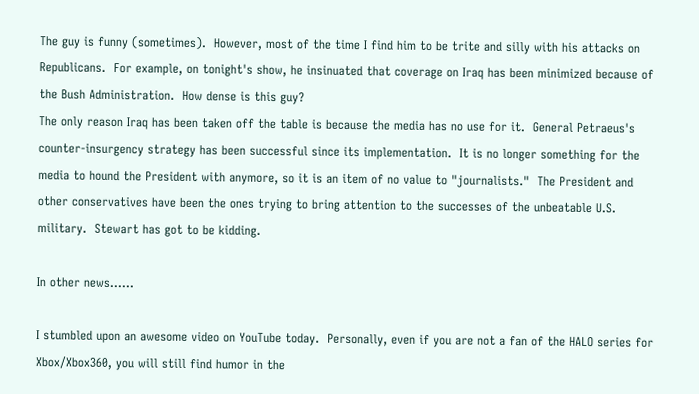The guy is funny (sometimes).  However, most of the time I find him to be trite and silly with his attacks on Republicans.  For example, on tonight's show, he insinuated that coverage on Iraq has been minimized because of the Bush Administration.  How dense is this guy?
The only reason Iraq has been taken off the table is because the media has no use for it.  General Petraeus's counter-insurgency strategy has been successful since its implementation.  It is no longer something for the media to hound the President with anymore, so it is an item of no value to "journalists."  The President and other conservatives have been the ones trying to bring attention to the successes of the unbeatable U.S. military.  Stewart has got to be kidding.

In other news......

I stumbled upon an awesome video on YouTube today.  Personally, even if you are not a fan of the HALO series for Xbox/Xbox360, you will still find humor in the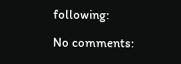following:

No comments: